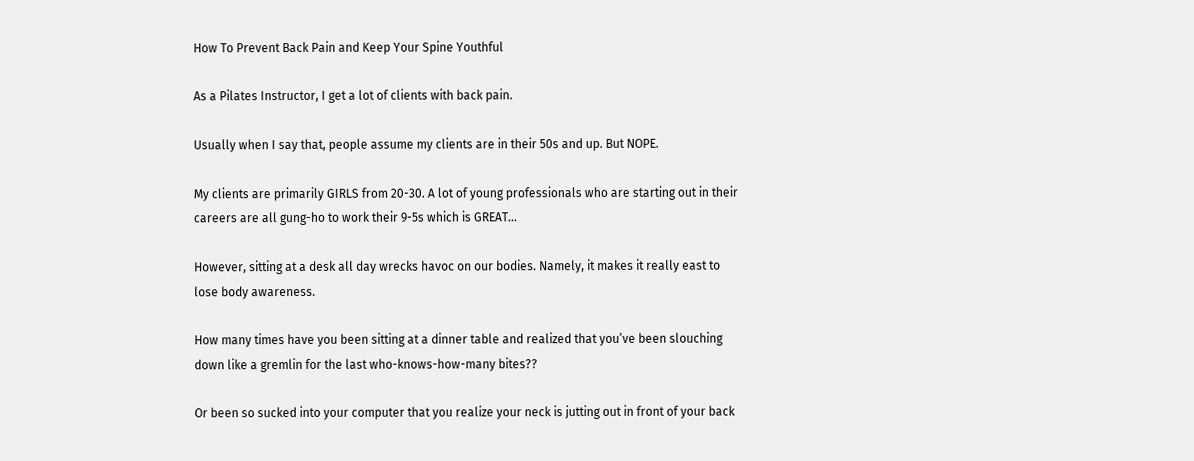How To Prevent Back Pain and Keep Your Spine Youthful

As a Pilates Instructor, I get a lot of clients with back pain.

Usually when I say that, people assume my clients are in their 50s and up. But NOPE.

My clients are primarily GIRLS from 20-30. A lot of young professionals who are starting out in their careers are all gung-ho to work their 9-5s which is GREAT…

However, sitting at a desk all day wrecks havoc on our bodies. Namely, it makes it really east to lose body awareness.

How many times have you been sitting at a dinner table and realized that you’ve been slouching down like a gremlin for the last who-knows-how-many bites??

Or been so sucked into your computer that you realize your neck is jutting out in front of your back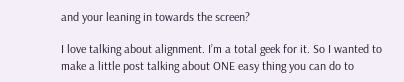and your leaning in towards the screen?

I love talking about alignment. I’m a total geek for it. So I wanted to make a little post talking about ONE easy thing you can do to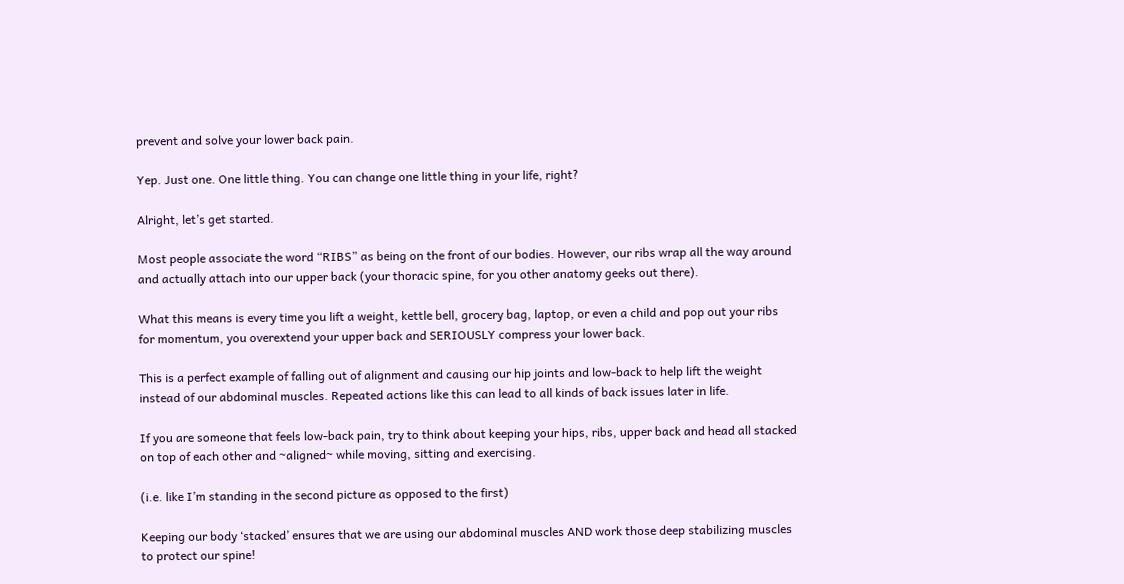prevent and solve your lower back pain.

Yep. Just one. One little thing. You can change one little thing in your life, right?

Alright, let’s get started.

Most people associate the word “RIBS” as being on the front of our bodies. However, our ribs wrap all the way around and actually attach into our upper back (your thoracic spine, for you other anatomy geeks out there).

What this means is every time you lift a weight, kettle bell, grocery bag, laptop, or even a child and pop out your ribs for momentum, you overextend your upper back and SERIOUSLY compress your lower back.

This is a perfect example of falling out of alignment and causing our hip joints and low-back to help lift the weight instead of our abdominal muscles. Repeated actions like this can lead to all kinds of back issues later in life.

If you are someone that feels low-back pain, try to think about keeping your hips, ribs, upper back and head all stacked on top of each other and ~aligned~ while moving, sitting and exercising.

(i.e. like I’m standing in the second picture as opposed to the first)

Keeping our body ‘stacked’ ensures that we are using our abdominal muscles AND work those deep stabilizing muscles to protect our spine!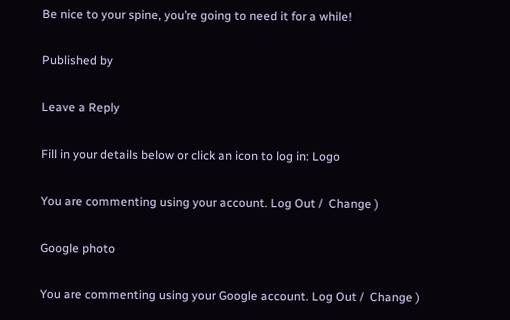Be nice to your spine, you’re going to need it for a while!

Published by

Leave a Reply

Fill in your details below or click an icon to log in: Logo

You are commenting using your account. Log Out /  Change )

Google photo

You are commenting using your Google account. Log Out /  Change )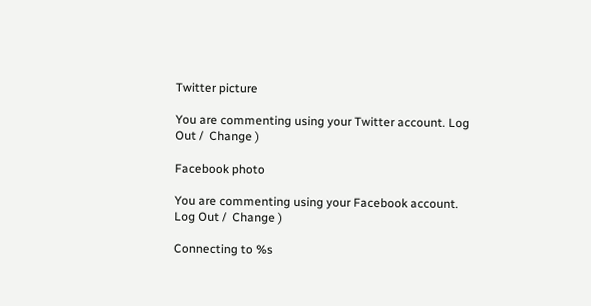Twitter picture

You are commenting using your Twitter account. Log Out /  Change )

Facebook photo

You are commenting using your Facebook account. Log Out /  Change )

Connecting to %s